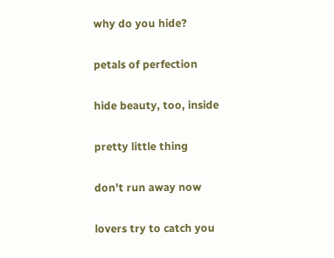why do you hide?

petals of perfection

hide beauty, too, inside

pretty little thing

don't run away now

lovers try to catch you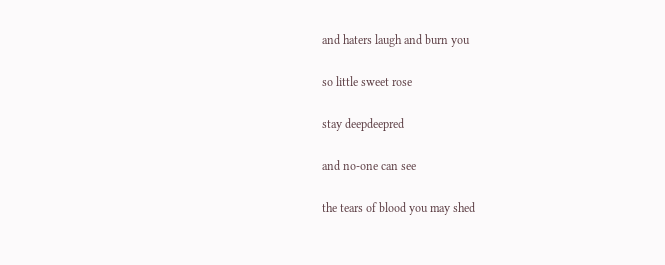and haters laugh and burn you

so little sweet rose

stay deepdeepred

and no-one can see

the tears of blood you may shed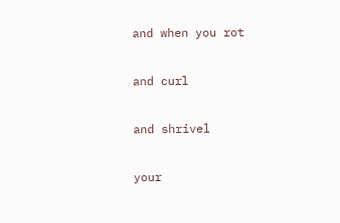and when you rot

and curl

and shrivel

your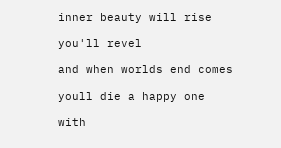inner beauty will rise

you'll revel

and when worlds end comes

youll die a happy one

with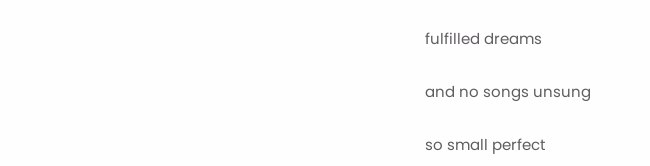fulfilled dreams

and no songs unsung

so small perfect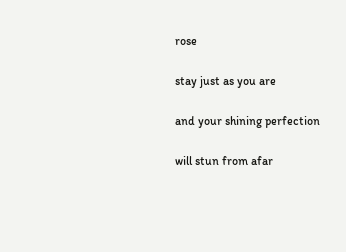rose

stay just as you are

and your shining perfection

will stun from afar